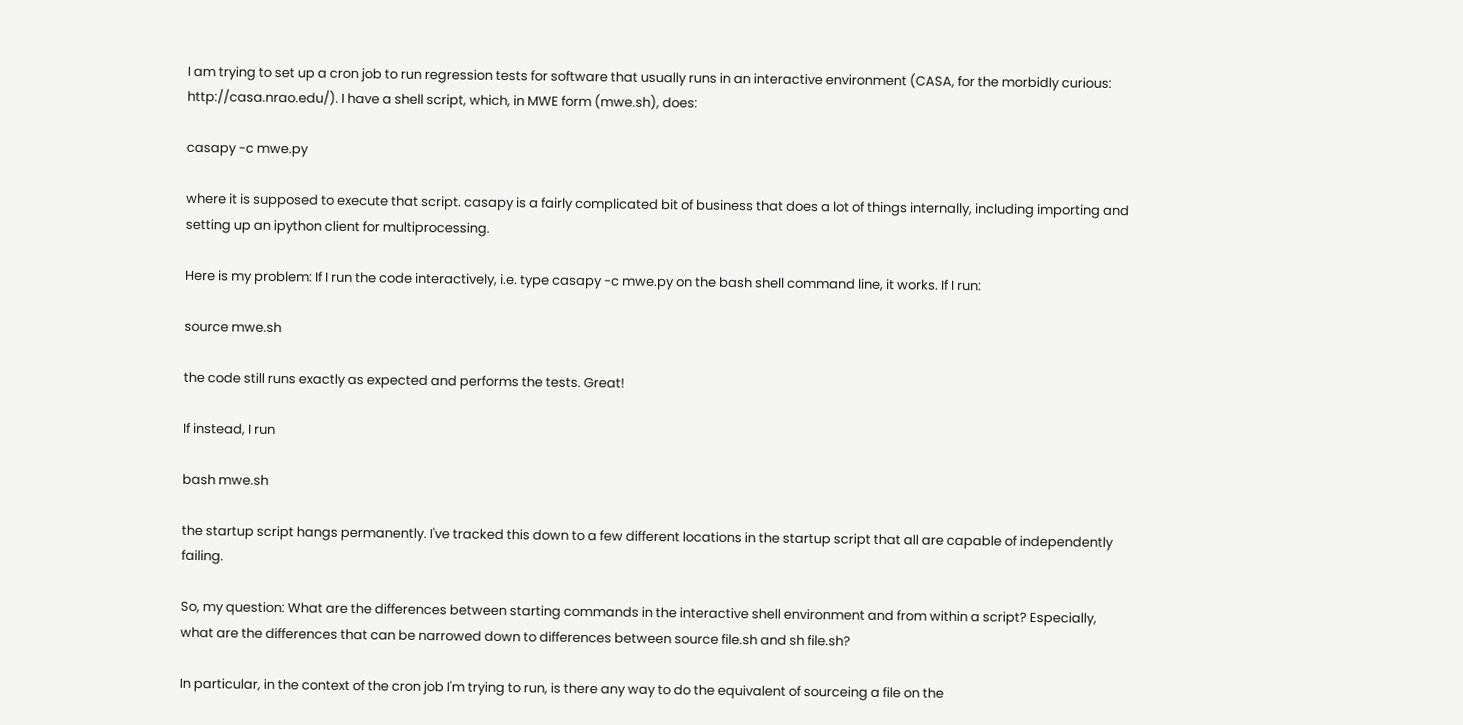I am trying to set up a cron job to run regression tests for software that usually runs in an interactive environment (CASA, for the morbidly curious: http://casa.nrao.edu/). I have a shell script, which, in MWE form (mwe.sh), does:

casapy -c mwe.py

where it is supposed to execute that script. casapy is a fairly complicated bit of business that does a lot of things internally, including importing and setting up an ipython client for multiprocessing.

Here is my problem: If I run the code interactively, i.e. type casapy -c mwe.py on the bash shell command line, it works. If I run:

source mwe.sh

the code still runs exactly as expected and performs the tests. Great!

If instead, I run

bash mwe.sh

the startup script hangs permanently. I've tracked this down to a few different locations in the startup script that all are capable of independently failing.

So, my question: What are the differences between starting commands in the interactive shell environment and from within a script? Especially, what are the differences that can be narrowed down to differences between source file.sh and sh file.sh?

In particular, in the context of the cron job I'm trying to run, is there any way to do the equivalent of sourceing a file on the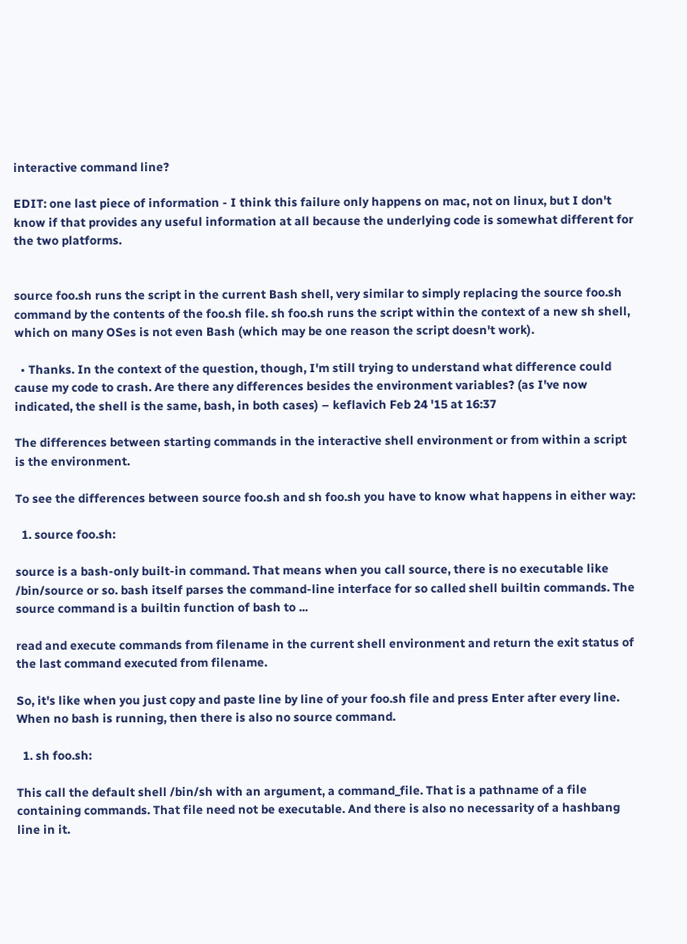interactive command line?

EDIT: one last piece of information - I think this failure only happens on mac, not on linux, but I don't know if that provides any useful information at all because the underlying code is somewhat different for the two platforms.


source foo.sh runs the script in the current Bash shell, very similar to simply replacing the source foo.sh command by the contents of the foo.sh file. sh foo.sh runs the script within the context of a new sh shell, which on many OSes is not even Bash (which may be one reason the script doesn't work).

  • Thanks. In the context of the question, though, I'm still trying to understand what difference could cause my code to crash. Are there any differences besides the environment variables? (as I've now indicated, the shell is the same, bash, in both cases) – keflavich Feb 24 '15 at 16:37

The differences between starting commands in the interactive shell environment or from within a script is the environment.

To see the differences between source foo.sh and sh foo.sh you have to know what happens in either way:

  1. source foo.sh:

source is a bash-only built-in command. That means when you call source, there is no executable like /bin/source or so. bash itself parses the command-line interface for so called shell builtin commands. The source command is a builtin function of bash to ...

read and execute commands from filename in the current shell environment and return the exit status of the last command executed from filename.

So, it's like when you just copy and paste line by line of your foo.sh file and press Enter after every line. When no bash is running, then there is also no source command.

  1. sh foo.sh:

This call the default shell /bin/sh with an argument, a command_file. That is a pathname of a file containing commands. That file need not be executable. And there is also no necessarity of a hashbang line in it.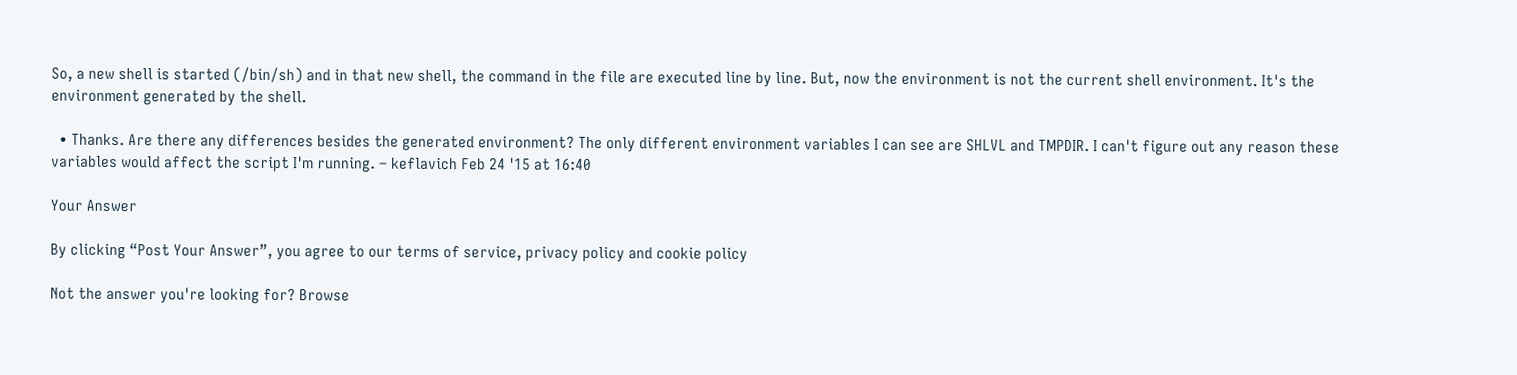So, a new shell is started (/bin/sh) and in that new shell, the command in the file are executed line by line. But, now the environment is not the current shell environment. It's the environment generated by the shell.

  • Thanks. Are there any differences besides the generated environment? The only different environment variables I can see are SHLVL and TMPDIR. I can't figure out any reason these variables would affect the script I'm running. – keflavich Feb 24 '15 at 16:40

Your Answer

By clicking “Post Your Answer”, you agree to our terms of service, privacy policy and cookie policy

Not the answer you're looking for? Browse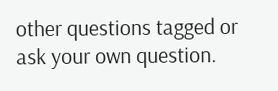other questions tagged or ask your own question.